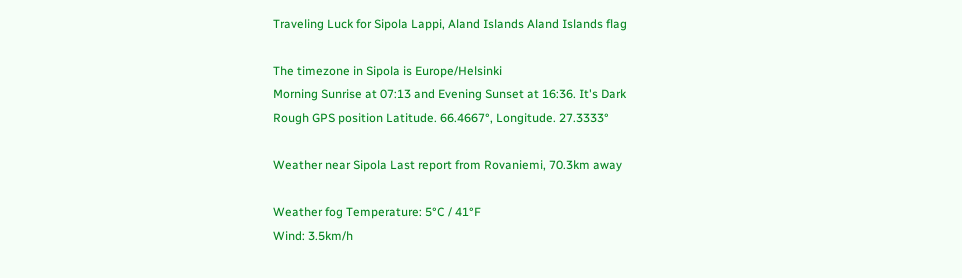Traveling Luck for Sipola Lappi, Aland Islands Aland Islands flag

The timezone in Sipola is Europe/Helsinki
Morning Sunrise at 07:13 and Evening Sunset at 16:36. It's Dark
Rough GPS position Latitude. 66.4667°, Longitude. 27.3333°

Weather near Sipola Last report from Rovaniemi, 70.3km away

Weather fog Temperature: 5°C / 41°F
Wind: 3.5km/h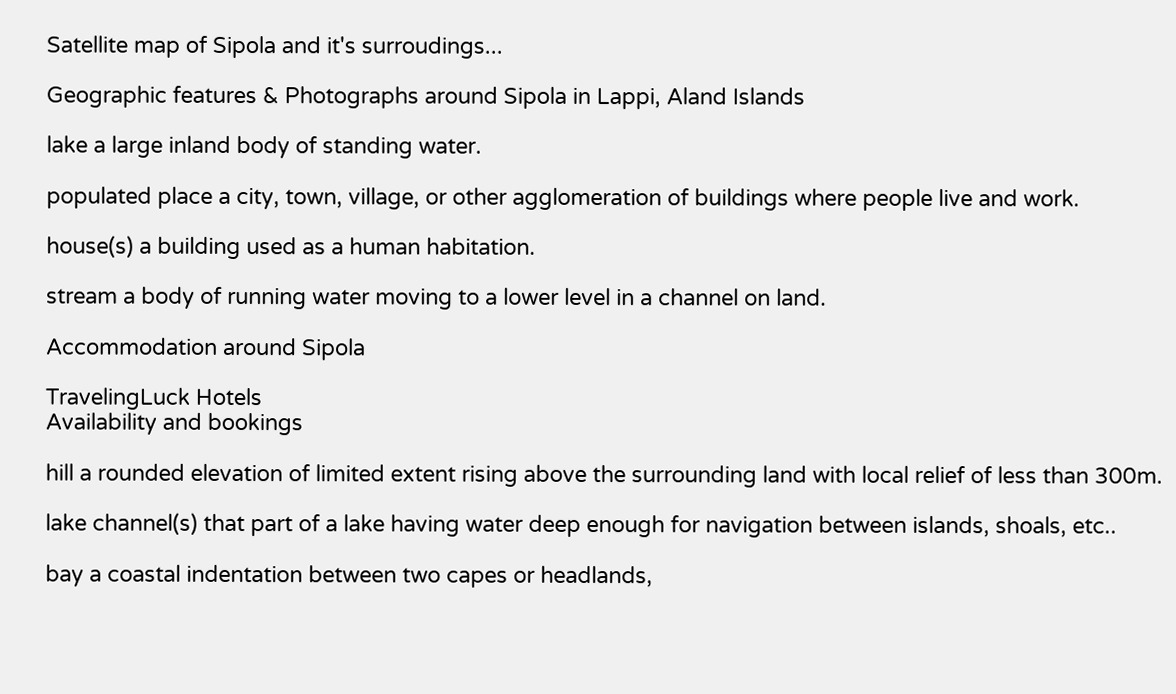Satellite map of Sipola and it's surroudings...

Geographic features & Photographs around Sipola in Lappi, Aland Islands

lake a large inland body of standing water.

populated place a city, town, village, or other agglomeration of buildings where people live and work.

house(s) a building used as a human habitation.

stream a body of running water moving to a lower level in a channel on land.

Accommodation around Sipola

TravelingLuck Hotels
Availability and bookings

hill a rounded elevation of limited extent rising above the surrounding land with local relief of less than 300m.

lake channel(s) that part of a lake having water deep enough for navigation between islands, shoals, etc..

bay a coastal indentation between two capes or headlands,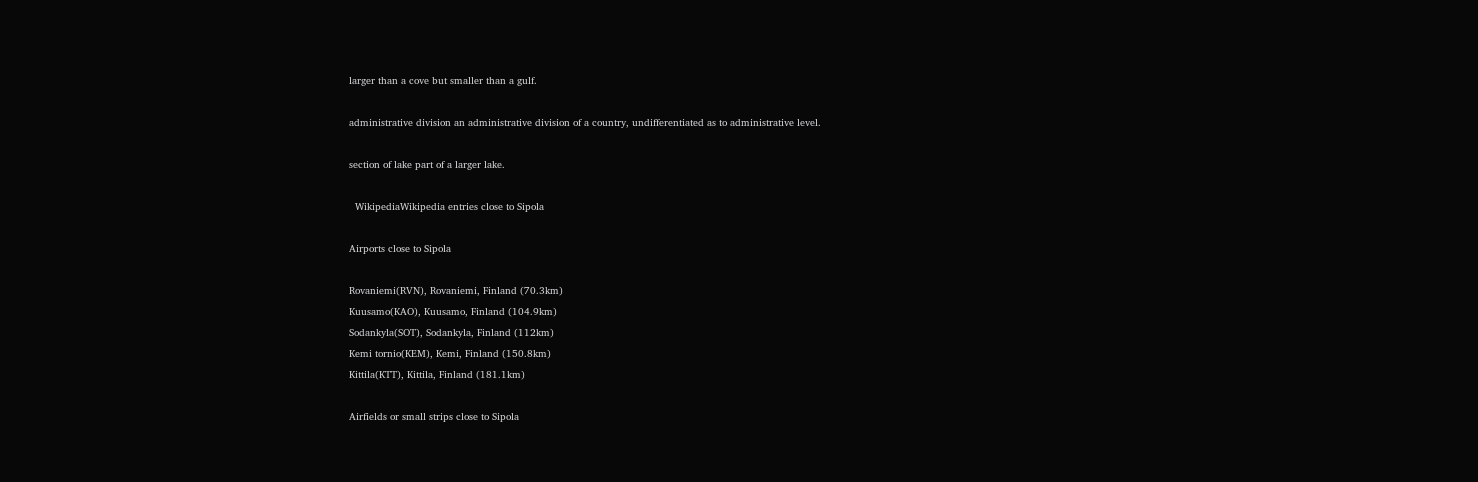larger than a cove but smaller than a gulf.

administrative division an administrative division of a country, undifferentiated as to administrative level.

section of lake part of a larger lake.

  WikipediaWikipedia entries close to Sipola

Airports close to Sipola

Rovaniemi(RVN), Rovaniemi, Finland (70.3km)
Kuusamo(KAO), Kuusamo, Finland (104.9km)
Sodankyla(SOT), Sodankyla, Finland (112km)
Kemi tornio(KEM), Kemi, Finland (150.8km)
Kittila(KTT), Kittila, Finland (181.1km)

Airfields or small strips close to Sipola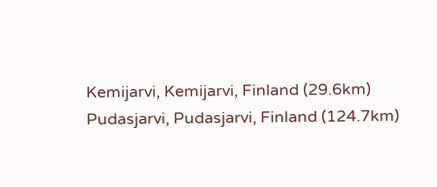Kemijarvi, Kemijarvi, Finland (29.6km)
Pudasjarvi, Pudasjarvi, Finland (124.7km)